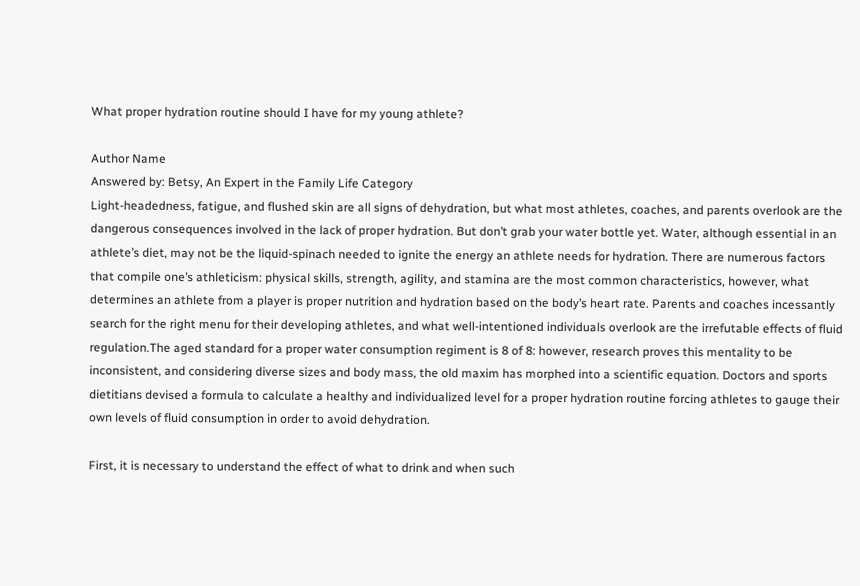What proper hydration routine should I have for my young athlete?

Author Name
Answered by: Betsy, An Expert in the Family Life Category
Light-headedness, fatigue, and flushed skin are all signs of dehydration, but what most athletes, coaches, and parents overlook are the dangerous consequences involved in the lack of proper hydration. But don’t grab your water bottle yet. Water, although essential in an athlete’s diet, may not be the liquid-spinach needed to ignite the energy an athlete needs for hydration. There are numerous factors that compile one’s athleticism: physical skills, strength, agility, and stamina are the most common characteristics, however, what determines an athlete from a player is proper nutrition and hydration based on the body’s heart rate. Parents and coaches incessantly search for the right menu for their developing athletes, and what well-intentioned individuals overlook are the irrefutable effects of fluid regulation.The aged standard for a proper water consumption regiment is 8 of 8: however, research proves this mentality to be inconsistent, and considering diverse sizes and body mass, the old maxim has morphed into a scientific equation. Doctors and sports dietitians devised a formula to calculate a healthy and individualized level for a proper hydration routine forcing athletes to gauge their own levels of fluid consumption in order to avoid dehydration.

First, it is necessary to understand the effect of what to drink and when such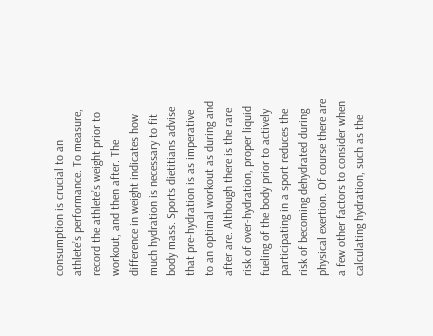consumption is crucial to an athlete’s performance. To measure, record the athlete’s weight prior to workout, and then after. The difference in weight indicates how much hydration is necessary to fit body mass. Sports dietitians advise that pre-hydration is as imperative to an optimal workout as during and after are. Although there is the rare risk of over-hydration, proper liquid fueling of the body prior to actively participating in a sport reduces the risk of becoming dehydrated during physical exertion. Of course there are a few other factors to consider when calculating hydration, such as the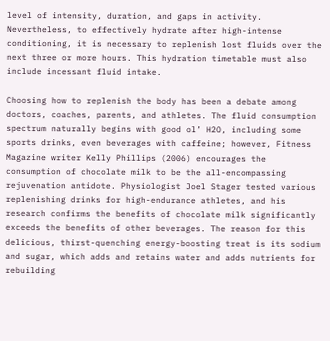level of intensity, duration, and gaps in activity. Nevertheless, to effectively hydrate after high-intense conditioning, it is necessary to replenish lost fluids over the next three or more hours. This hydration timetable must also include incessant fluid intake.

Choosing how to replenish the body has been a debate among doctors, coaches, parents, and athletes. The fluid consumption spectrum naturally begins with good ol’ H2O, including some sports drinks, even beverages with caffeine; however, Fitness Magazine writer Kelly Phillips (2006) encourages the consumption of chocolate milk to be the all-encompassing rejuvenation antidote. Physiologist Joel Stager tested various replenishing drinks for high-endurance athletes, and his research confirms the benefits of chocolate milk significantly exceeds the benefits of other beverages. The reason for this delicious, thirst-quenching energy-boosting treat is its sodium and sugar, which adds and retains water and adds nutrients for rebuilding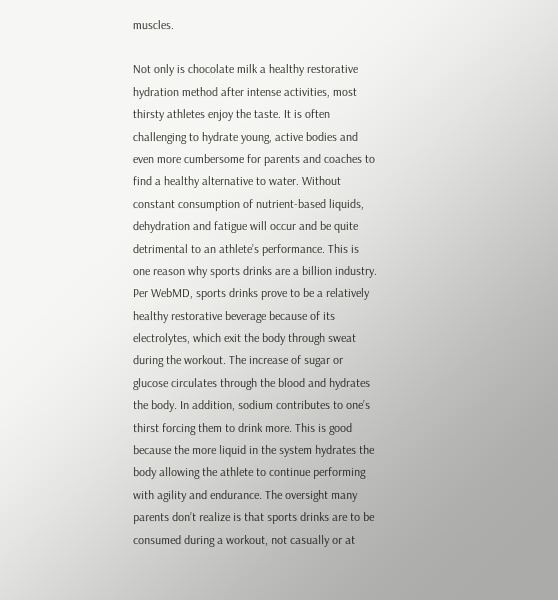muscles.

Not only is chocolate milk a healthy restorative hydration method after intense activities, most thirsty athletes enjoy the taste. It is often challenging to hydrate young, active bodies and even more cumbersome for parents and coaches to find a healthy alternative to water. Without constant consumption of nutrient-based liquids, dehydration and fatigue will occur and be quite detrimental to an athlete’s performance. This is one reason why sports drinks are a billion industry. Per WebMD, sports drinks prove to be a relatively healthy restorative beverage because of its electrolytes, which exit the body through sweat during the workout. The increase of sugar or glucose circulates through the blood and hydrates the body. In addition, sodium contributes to one’s thirst forcing them to drink more. This is good because the more liquid in the system hydrates the body allowing the athlete to continue performing with agility and endurance. The oversight many parents don’t realize is that sports drinks are to be consumed during a workout, not casually or at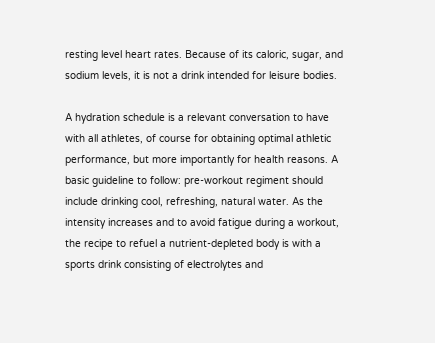resting level heart rates. Because of its caloric, sugar, and sodium levels, it is not a drink intended for leisure bodies.

A hydration schedule is a relevant conversation to have with all athletes, of course for obtaining optimal athletic performance, but more importantly for health reasons. A basic guideline to follow: pre-workout regiment should include drinking cool, refreshing, natural water. As the intensity increases and to avoid fatigue during a workout, the recipe to refuel a nutrient-depleted body is with a sports drink consisting of electrolytes and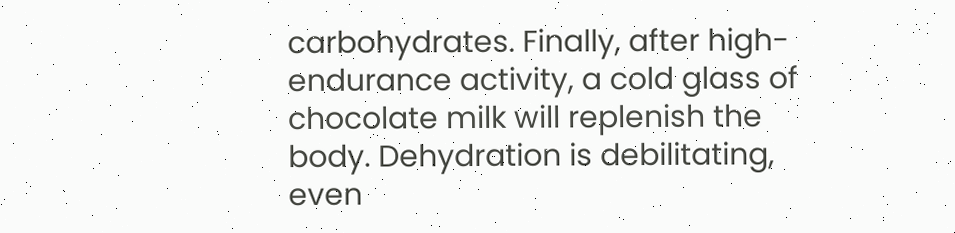carbohydrates. Finally, after high-endurance activity, a cold glass of chocolate milk will replenish the body. Dehydration is debilitating, even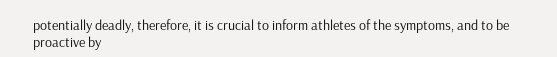potentially deadly, therefore, it is crucial to inform athletes of the symptoms, and to be proactive by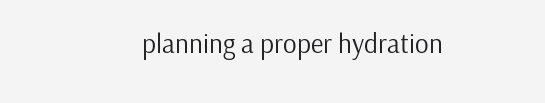planning a proper hydration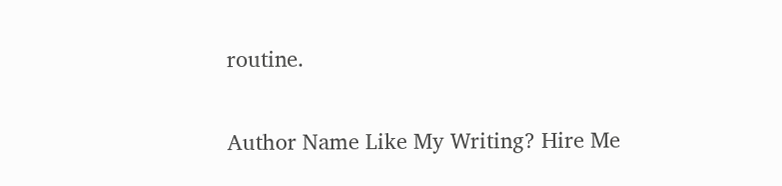routine.

Author Name Like My Writing? Hire Me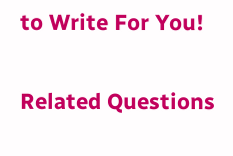to Write For You!

Related Questions